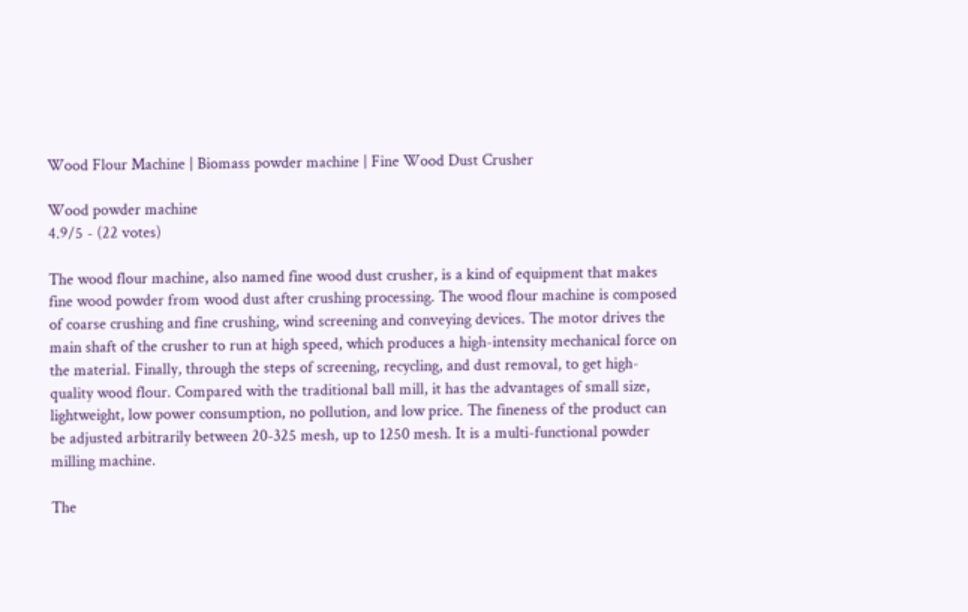Wood Flour Machine | Biomass powder machine | Fine Wood Dust Crusher

Wood powder machine
4.9/5 - (22 votes)

The wood flour machine, also named fine wood dust crusher, is a kind of equipment that makes fine wood powder from wood dust after crushing processing. The wood flour machine is composed of coarse crushing and fine crushing, wind screening and conveying devices. The motor drives the main shaft of the crusher to run at high speed, which produces a high-intensity mechanical force on the material. Finally, through the steps of screening, recycling, and dust removal, to get high-quality wood flour. Compared with the traditional ball mill, it has the advantages of small size, lightweight, low power consumption, no pollution, and low price. The fineness of the product can be adjusted arbitrarily between 20-325 mesh, up to 1250 mesh. It is a multi-functional powder milling machine.

The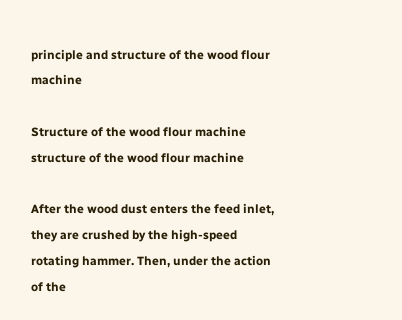principle and structure of the wood flour machine

Structure of the wood flour machine
structure of the wood flour machine

After the wood dust enters the feed inlet, they are crushed by the high-speed rotating hammer. Then, under the action of the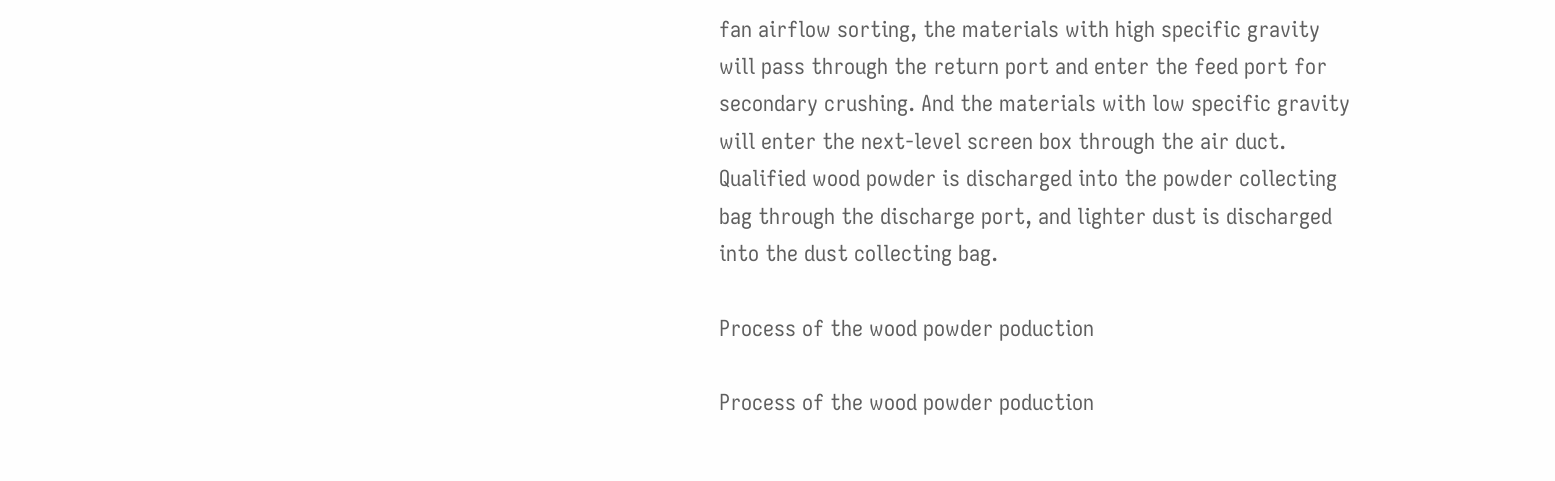fan airflow sorting, the materials with high specific gravity will pass through the return port and enter the feed port for secondary crushing. And the materials with low specific gravity will enter the next-level screen box through the air duct. Qualified wood powder is discharged into the powder collecting bag through the discharge port, and lighter dust is discharged into the dust collecting bag.

Process of the wood powder poduction

Process of the wood powder poduction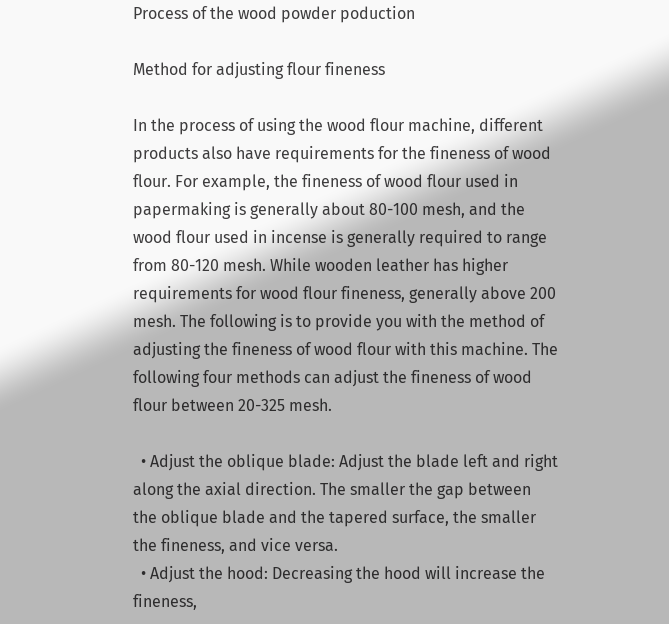Process of the wood powder poduction

Method for adjusting flour fineness

In the process of using the wood flour machine, different products also have requirements for the fineness of wood flour. For example, the fineness of wood flour used in papermaking is generally about 80-100 mesh, and the wood flour used in incense is generally required to range from 80-120 mesh. While wooden leather has higher requirements for wood flour fineness, generally above 200 mesh. The following is to provide you with the method of adjusting the fineness of wood flour with this machine. The following four methods can adjust the fineness of wood flour between 20-325 mesh.

  • Adjust the oblique blade: Adjust the blade left and right along the axial direction. The smaller the gap between the oblique blade and the tapered surface, the smaller the fineness, and vice versa.
  • Adjust the hood: Decreasing the hood will increase the fineness,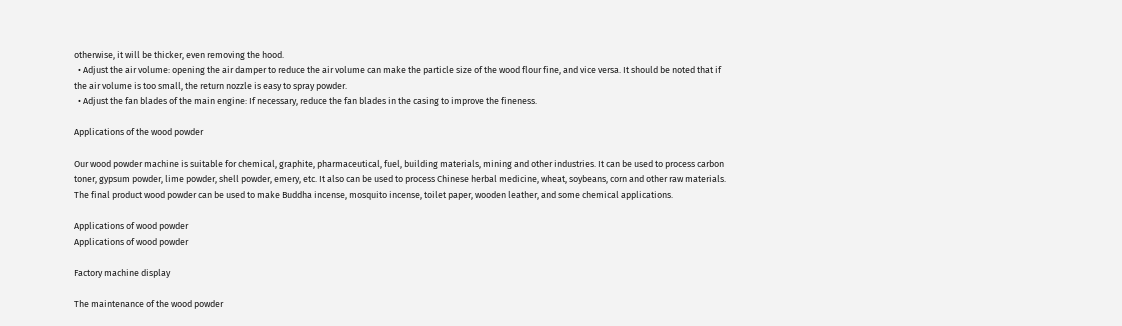otherwise, it will be thicker, even removing the hood.
  • Adjust the air volume: opening the air damper to reduce the air volume can make the particle size of the wood flour fine, and vice versa. It should be noted that if the air volume is too small, the return nozzle is easy to spray powder.
  • Adjust the fan blades of the main engine: If necessary, reduce the fan blades in the casing to improve the fineness.

Applications of the wood powder

Our wood powder machine is suitable for chemical, graphite, pharmaceutical, fuel, building materials, mining and other industries. It can be used to process carbon toner, gypsum powder, lime powder, shell powder, emery, etc. It also can be used to process Chinese herbal medicine, wheat, soybeans, corn and other raw materials. The final product wood powder can be used to make Buddha incense, mosquito incense, toilet paper, wooden leather, and some chemical applications.

Applications of wood powder
Applications of wood powder

Factory machine display

The maintenance of the wood powder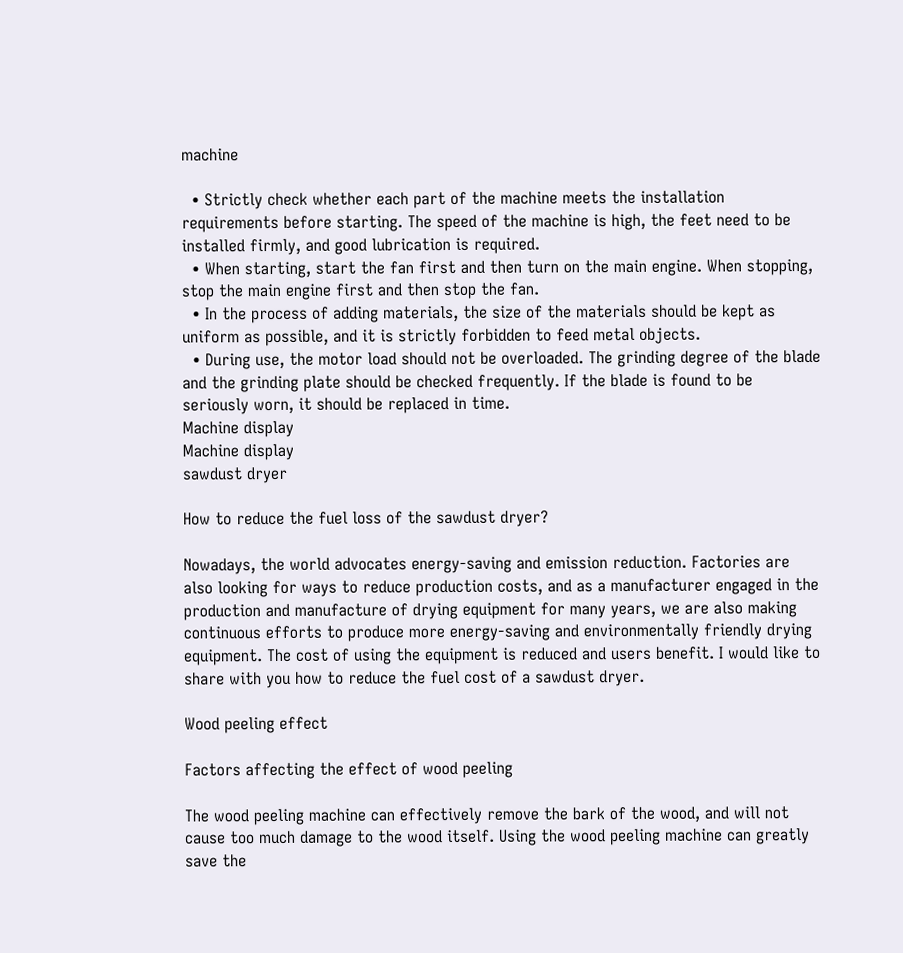machine

  • Strictly check whether each part of the machine meets the installation requirements before starting. The speed of the machine is high, the feet need to be installed firmly, and good lubrication is required.
  • When starting, start the fan first and then turn on the main engine. When stopping, stop the main engine first and then stop the fan.
  • In the process of adding materials, the size of the materials should be kept as uniform as possible, and it is strictly forbidden to feed metal objects.
  • During use, the motor load should not be overloaded. The grinding degree of the blade and the grinding plate should be checked frequently. If the blade is found to be seriously worn, it should be replaced in time.
Machine display
Machine display
sawdust dryer

How to reduce the fuel loss of the sawdust dryer?

Nowadays, the world advocates energy-saving and emission reduction. Factories are also looking for ways to reduce production costs, and as a manufacturer engaged in the production and manufacture of drying equipment for many years, we are also making continuous efforts to produce more energy-saving and environmentally friendly drying equipment. The cost of using the equipment is reduced and users benefit. I would like to share with you how to reduce the fuel cost of a sawdust dryer.

Wood peeling effect

Factors affecting the effect of wood peeling

The wood peeling machine can effectively remove the bark of the wood, and will not cause too much damage to the wood itself. Using the wood peeling machine can greatly save the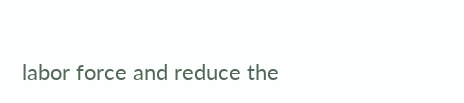labor force and reduce the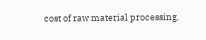cost of raw material processing.